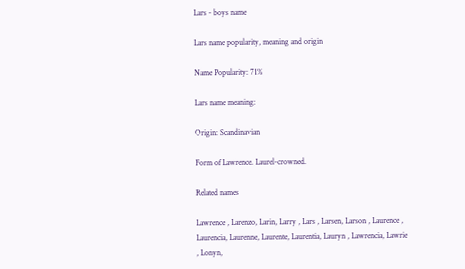Lars - boys name

Lars name popularity, meaning and origin

Name Popularity: 71%

Lars name meaning:

Origin: Scandinavian

Form of Lawrence. Laurel-crowned.

Related names

Lawrence , Larenzo, Larin, Larry , Lars , Larsen, Larson , Laurence , Laurencia, Laurenne, Laurente, Laurentia, Lauryn , Lawrencia, Lawrie , Lonyn,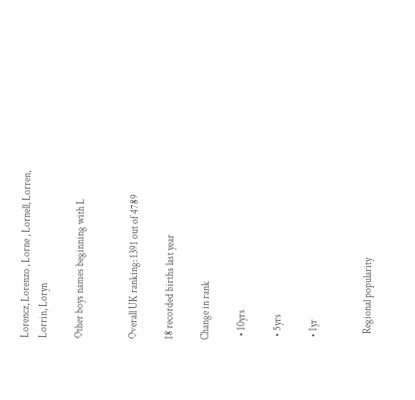Lorencz, Lorenzo , Lorne , Lornell, Lorren, Lorrin, Loryn

Other boys names beginning with L


Overall UK ranking: 1391 out of 4789

18 recorded births last year

Change in rank

  • 10yrs

  • 5yrs

  • 1yr


    Regional popularity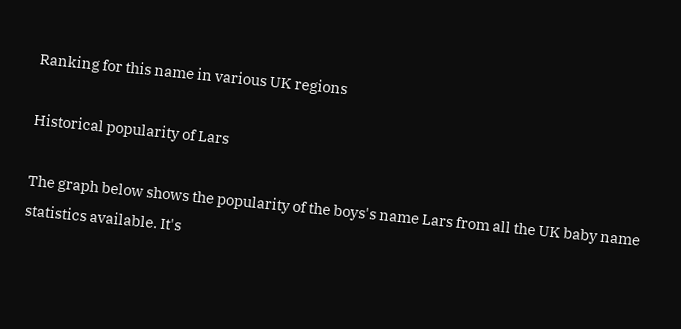Ranking for this name in various UK regions

Historical popularity of Lars

The graph below shows the popularity of the boys's name Lars from all the UK baby name statistics available. It's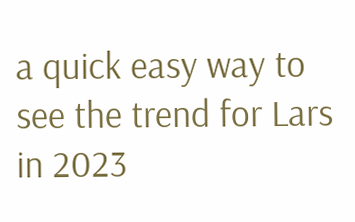a quick easy way to see the trend for Lars in 2023